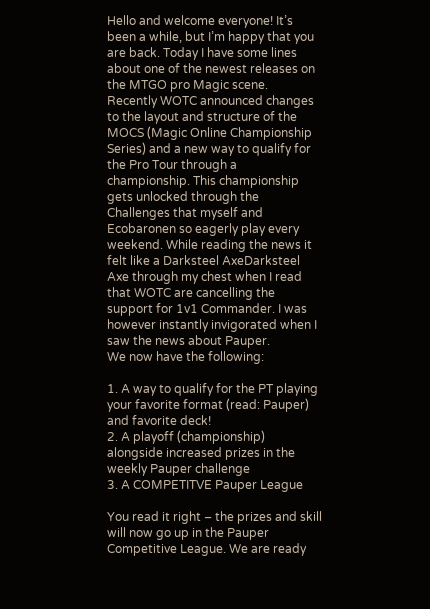Hello and welcome everyone! It’s been a while, but I’m happy that you are back. Today I have some lines about one of the newest releases on the MTGO pro Magic scene.
Recently WOTC announced changes to the layout and structure of the MOCS (Magic Online Championship Series) and a new way to qualify for the Pro Tour through a championship. This championship gets unlocked through the Challenges that myself and Ecobaronen so eagerly play every weekend. While reading the news it felt like a Darksteel AxeDarksteel Axe through my chest when I read that WOTC are cancelling the support for 1v1 Commander. I was however instantly invigorated when I saw the news about Pauper.
We now have the following:

1. A way to qualify for the PT playing your favorite format (read: Pauper) and favorite deck!
2. A playoff (championship) alongside increased prizes in the weekly Pauper challenge
3. A COMPETITVE Pauper League

You read it right – the prizes and skill will now go up in the Pauper Competitive League. We are ready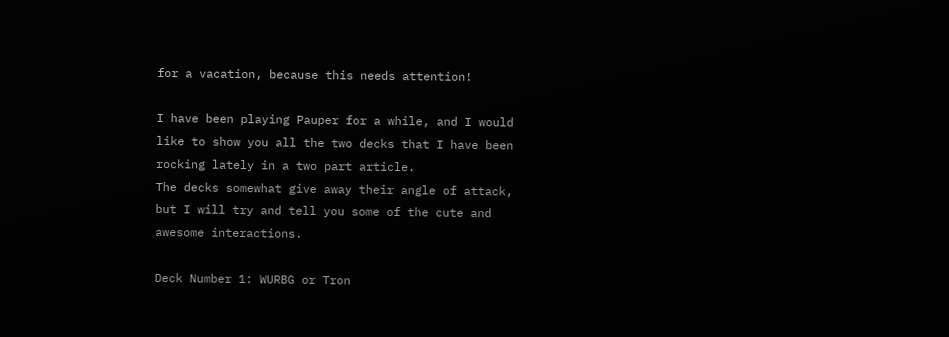for a vacation, because this needs attention!

I have been playing Pauper for a while, and I would like to show you all the two decks that I have been rocking lately in a two part article.
The decks somewhat give away their angle of attack, but I will try and tell you some of the cute and awesome interactions.

Deck Number 1: WURBG or Tron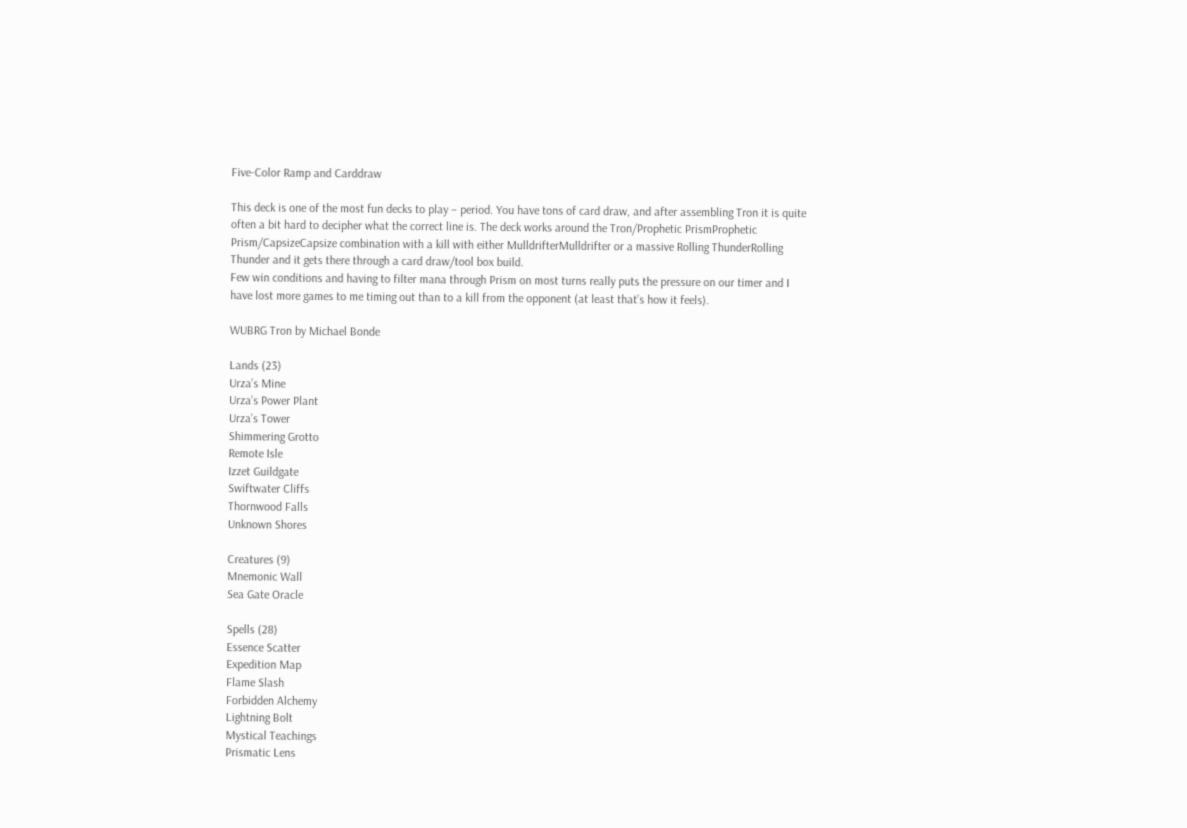Five-Color Ramp and Carddraw

This deck is one of the most fun decks to play – period. You have tons of card draw, and after assembling Tron it is quite often a bit hard to decipher what the correct line is. The deck works around the Tron/Prophetic PrismProphetic Prism/CapsizeCapsize combination with a kill with either MulldrifterMulldrifter or a massive Rolling ThunderRolling Thunder and it gets there through a card draw/tool box build.
Few win conditions and having to filter mana through Prism on most turns really puts the pressure on our timer and I have lost more games to me timing out than to a kill from the opponent (at least that’s how it feels).

WUBRG Tron by Michael Bonde

Lands (23)
Urza’s Mine
Urza’s Power Plant
Urza’s Tower
Shimmering Grotto
Remote Isle
Izzet Guildgate
Swiftwater Cliffs
Thornwood Falls
Unknown Shores

Creatures (9)
Mnemonic Wall
Sea Gate Oracle

Spells (28)
Essence Scatter
Expedition Map
Flame Slash
Forbidden Alchemy
Lightning Bolt
Mystical Teachings
Prismatic Lens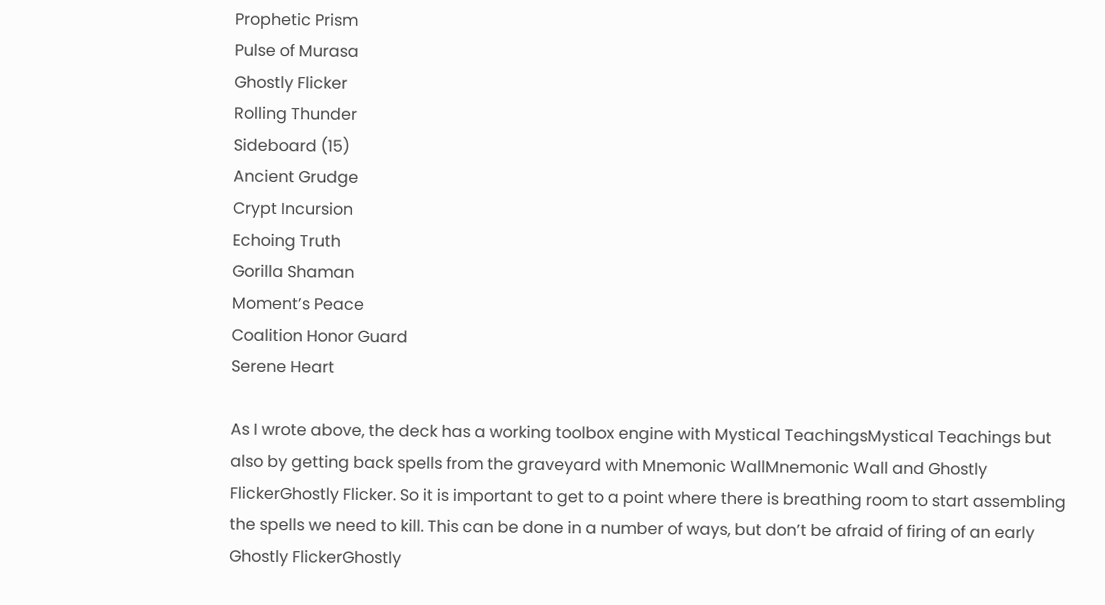Prophetic Prism
Pulse of Murasa
Ghostly Flicker
Rolling Thunder
Sideboard (15)
Ancient Grudge
Crypt Incursion
Echoing Truth
Gorilla Shaman
Moment’s Peace
Coalition Honor Guard
Serene Heart

As I wrote above, the deck has a working toolbox engine with Mystical TeachingsMystical Teachings but also by getting back spells from the graveyard with Mnemonic WallMnemonic Wall and Ghostly FlickerGhostly Flicker. So it is important to get to a point where there is breathing room to start assembling the spells we need to kill. This can be done in a number of ways, but don’t be afraid of firing of an early Ghostly FlickerGhostly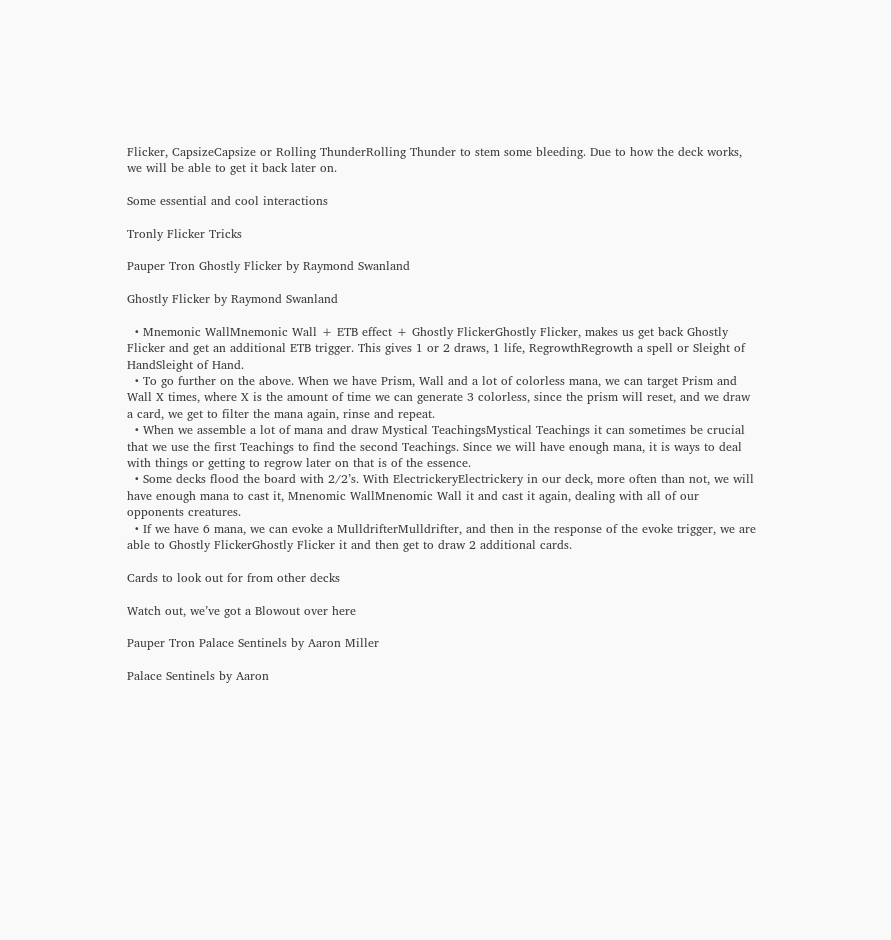Flicker, CapsizeCapsize or Rolling ThunderRolling Thunder to stem some bleeding. Due to how the deck works, we will be able to get it back later on.

Some essential and cool interactions

Tronly Flicker Tricks

Pauper Tron Ghostly Flicker by Raymond Swanland

Ghostly Flicker by Raymond Swanland

  • Mnemonic WallMnemonic Wall + ETB effect + Ghostly FlickerGhostly Flicker, makes us get back Ghostly Flicker and get an additional ETB trigger. This gives 1 or 2 draws, 1 life, RegrowthRegrowth a spell or Sleight of HandSleight of Hand.
  • To go further on the above. When we have Prism, Wall and a lot of colorless mana, we can target Prism and Wall X times, where X is the amount of time we can generate 3 colorless, since the prism will reset, and we draw a card, we get to filter the mana again, rinse and repeat.
  • When we assemble a lot of mana and draw Mystical TeachingsMystical Teachings it can sometimes be crucial that we use the first Teachings to find the second Teachings. Since we will have enough mana, it is ways to deal with things or getting to regrow later on that is of the essence.
  • Some decks flood the board with 2/2’s. With ElectrickeryElectrickery in our deck, more often than not, we will have enough mana to cast it, Mnenomic WallMnenomic Wall it and cast it again, dealing with all of our opponents creatures.
  • If we have 6 mana, we can evoke a MulldrifterMulldrifter, and then in the response of the evoke trigger, we are able to Ghostly FlickerGhostly Flicker it and then get to draw 2 additional cards.

Cards to look out for from other decks

Watch out, we’ve got a Blowout over here

Pauper Tron Palace Sentinels by Aaron Miller

Palace Sentinels by Aaron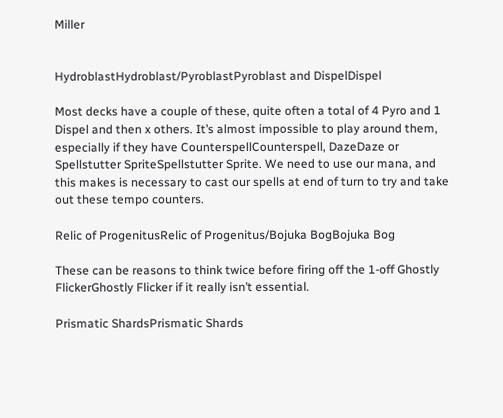Miller


HydroblastHydroblast/PyroblastPyroblast and DispelDispel

Most decks have a couple of these, quite often a total of 4 Pyro and 1 Dispel and then x others. It’s almost impossible to play around them, especially if they have CounterspellCounterspell, DazeDaze or Spellstutter SpriteSpellstutter Sprite. We need to use our mana, and this makes is necessary to cast our spells at end of turn to try and take out these tempo counters.

Relic of ProgenitusRelic of Progenitus/Bojuka BogBojuka Bog

These can be reasons to think twice before firing off the 1-off Ghostly FlickerGhostly Flicker if it really isn’t essential.

Prismatic ShardsPrismatic Shards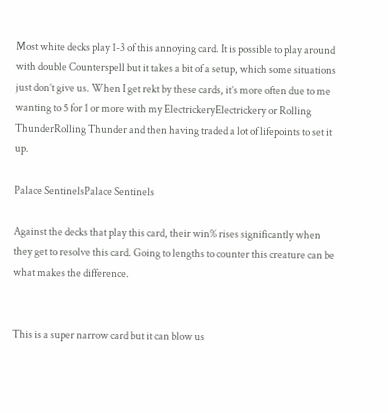Most white decks play 1-3 of this annoying card. It is possible to play around with double Counterspell but it takes a bit of a setup, which some situations just don’t give us. When I get rekt by these cards, it’s more often due to me wanting to 5 for 1 or more with my ElectrickeryElectrickery or Rolling ThunderRolling Thunder and then having traded a lot of lifepoints to set it up.

Palace SentinelsPalace Sentinels

Against the decks that play this card, their win% rises significantly when they get to resolve this card. Going to lengths to counter this creature can be what makes the difference.


This is a super narrow card but it can blow us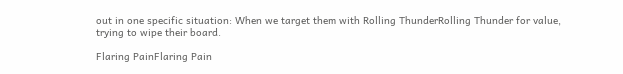out in one specific situation: When we target them with Rolling ThunderRolling Thunder for value, trying to wipe their board.

Flaring PainFlaring Pain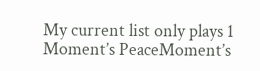My current list only plays 1 Moment’s PeaceMoment’s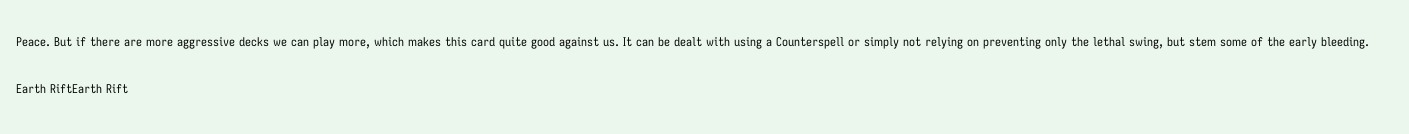Peace. But if there are more aggressive decks we can play more, which makes this card quite good against us. It can be dealt with using a Counterspell or simply not relying on preventing only the lethal swing, but stem some of the early bleeding.

Earth RiftEarth Rift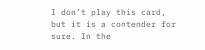I don’t play this card, but it is a contender for sure. In the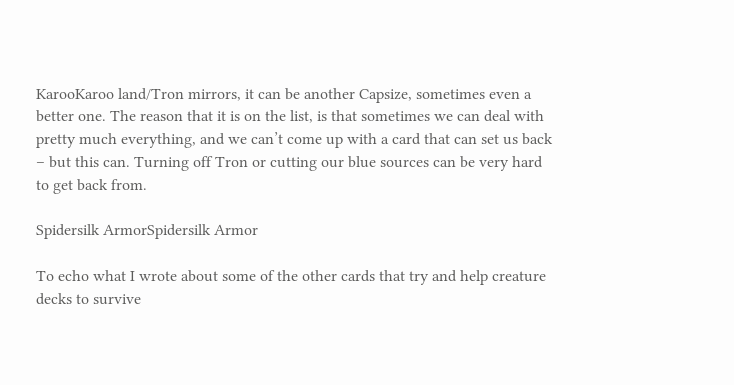KarooKaroo land/Tron mirrors, it can be another Capsize, sometimes even a better one. The reason that it is on the list, is that sometimes we can deal with pretty much everything, and we can’t come up with a card that can set us back – but this can. Turning off Tron or cutting our blue sources can be very hard to get back from.

Spidersilk ArmorSpidersilk Armor

To echo what I wrote about some of the other cards that try and help creature decks to survive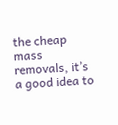the cheap mass removals, it’s a good idea to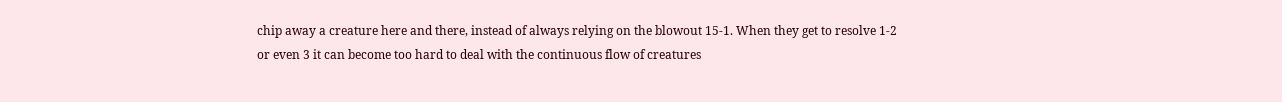chip away a creature here and there, instead of always relying on the blowout 15-1. When they get to resolve 1-2 or even 3 it can become too hard to deal with the continuous flow of creatures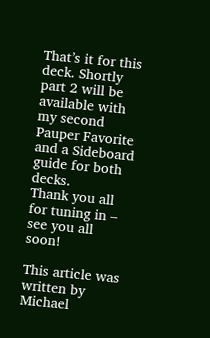That’s it for this deck. Shortly part 2 will be available with my second Pauper Favorite and a Sideboard guide for both decks.
Thank you all for tuning in – see you all soon!

This article was written by Michael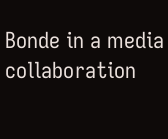Bonde in a media collaboration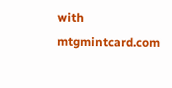with mtgmintcard.com